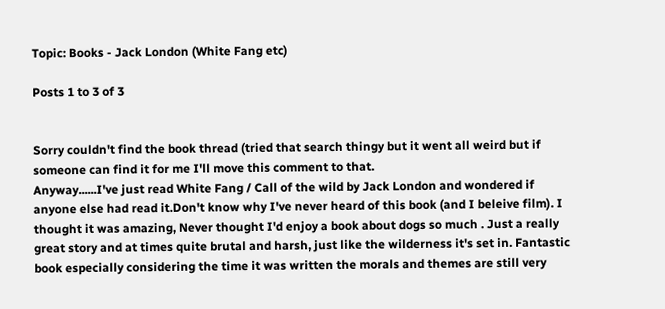Topic: Books - Jack London (White Fang etc)

Posts 1 to 3 of 3


Sorry couldn't find the book thread (tried that search thingy but it went all weird but if someone can find it for me I'll move this comment to that.
Anyway......I've just read White Fang / Call of the wild by Jack London and wondered if anyone else had read it.Don't know why I've never heard of this book (and I beleive film). I thought it was amazing, Never thought I'd enjoy a book about dogs so much . Just a really great story and at times quite brutal and harsh, just like the wilderness it's set in. Fantastic book especially considering the time it was written the morals and themes are still very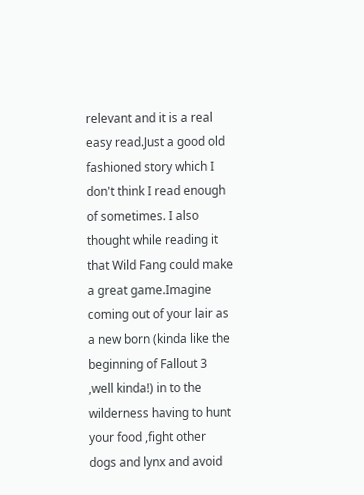relevant and it is a real easy read.Just a good old fashioned story which I don't think I read enough of sometimes. I also thought while reading it that Wild Fang could make a great game.Imagine coming out of your lair as a new born (kinda like the beginning of Fallout 3 ,well kinda!) in to the wilderness having to hunt your food ,fight other dogs and lynx and avoid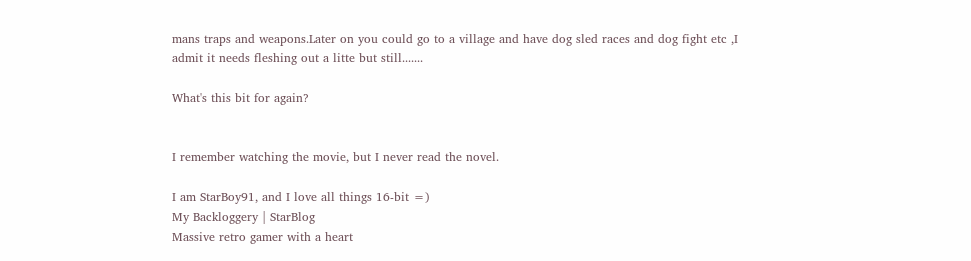mans traps and weapons.Later on you could go to a village and have dog sled races and dog fight etc ,I admit it needs fleshing out a litte but still.......

What's this bit for again?


I remember watching the movie, but I never read the novel.

I am StarBoy91, and I love all things 16-bit =)
My Backloggery | StarBlog
Massive retro gamer with a heart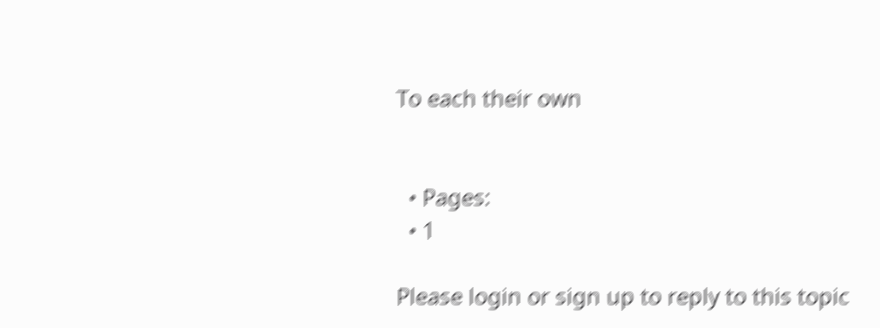To each their own


  • Pages:
  • 1

Please login or sign up to reply to this topic